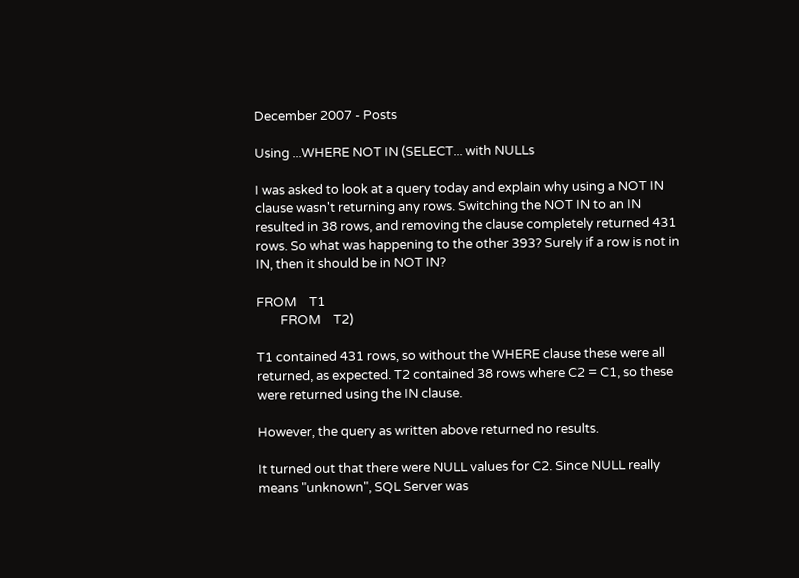December 2007 - Posts

Using ...WHERE NOT IN (SELECT... with NULLs

I was asked to look at a query today and explain why using a NOT IN clause wasn't returning any rows. Switching the NOT IN to an IN resulted in 38 rows, and removing the clause completely returned 431 rows. So what was happening to the other 393? Surely if a row is not in IN, then it should be in NOT IN?

FROM    T1
        FROM    T2)

T1 contained 431 rows, so without the WHERE clause these were all returned, as expected. T2 contained 38 rows where C2 = C1, so these were returned using the IN clause.

However, the query as written above returned no results.

It turned out that there were NULL values for C2. Since NULL really means "unknown", SQL Server was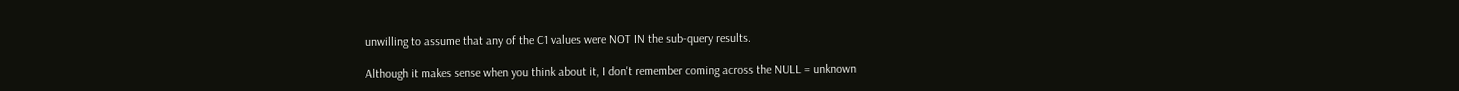unwilling to assume that any of the C1 values were NOT IN the sub-query results.

Although it makes sense when you think about it, I don't remember coming across the NULL = unknown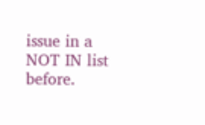issue in a NOT IN list before.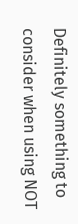Definitely something to consider when using NOT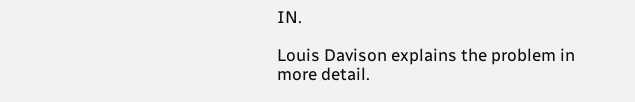IN.

Louis Davison explains the problem in more detail.